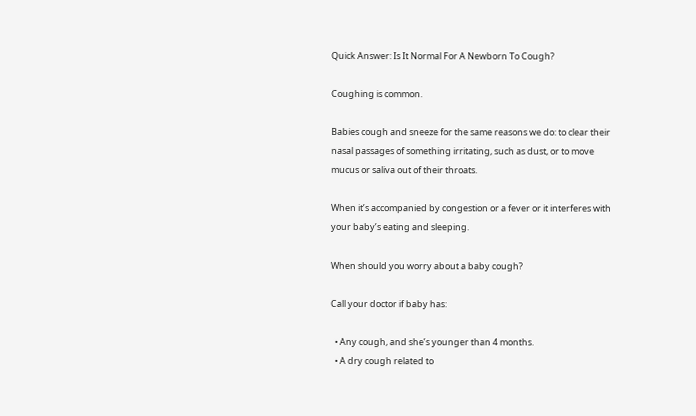Quick Answer: Is It Normal For A Newborn To Cough?

Coughing is common.

Babies cough and sneeze for the same reasons we do: to clear their nasal passages of something irritating, such as dust, or to move mucus or saliva out of their throats.

When it’s accompanied by congestion or a fever or it interferes with your baby’s eating and sleeping.

When should you worry about a baby cough?

Call your doctor if baby has:

  • Any cough, and she’s younger than 4 months.
  • A dry cough related to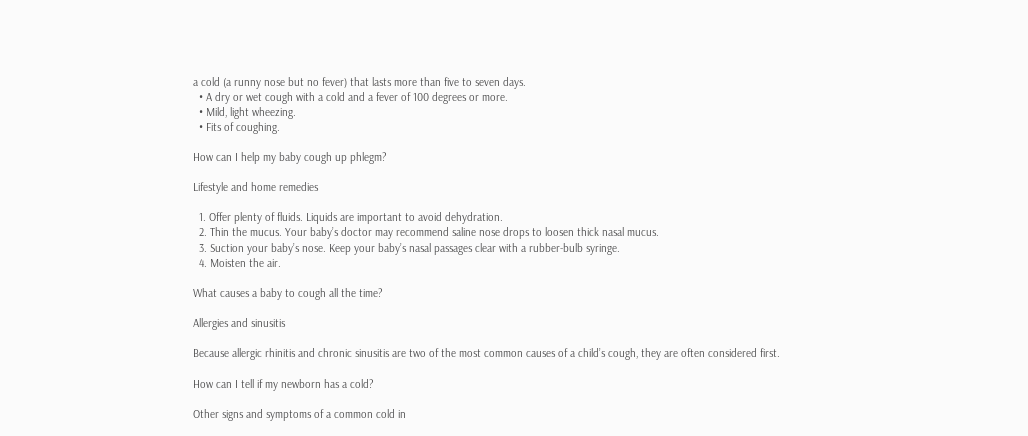a cold (a runny nose but no fever) that lasts more than five to seven days.
  • A dry or wet cough with a cold and a fever of 100 degrees or more.
  • Mild, light wheezing.
  • Fits of coughing.

How can I help my baby cough up phlegm?

Lifestyle and home remedies

  1. Offer plenty of fluids. Liquids are important to avoid dehydration.
  2. Thin the mucus. Your baby’s doctor may recommend saline nose drops to loosen thick nasal mucus.
  3. Suction your baby’s nose. Keep your baby’s nasal passages clear with a rubber-bulb syringe.
  4. Moisten the air.

What causes a baby to cough all the time?

Allergies and sinusitis

Because allergic rhinitis and chronic sinusitis are two of the most common causes of a child’s cough, they are often considered first.

How can I tell if my newborn has a cold?

Other signs and symptoms of a common cold in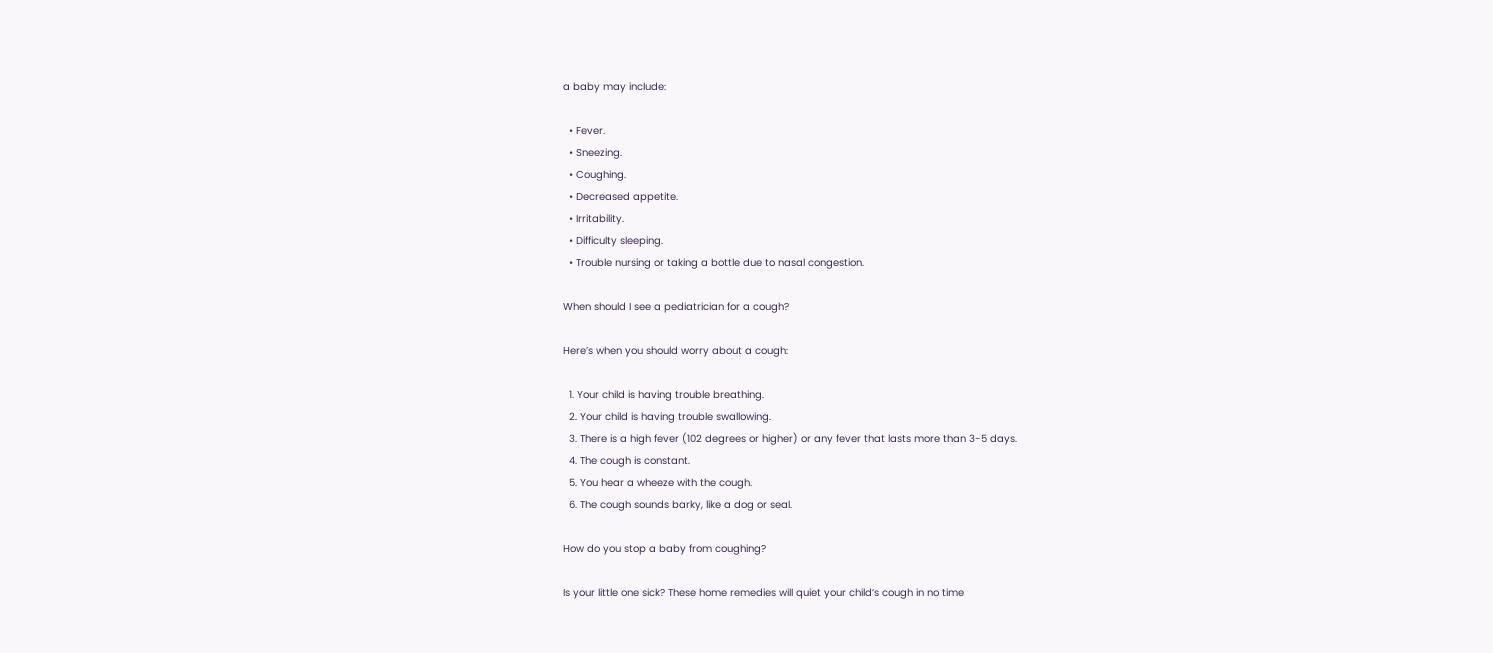a baby may include:

  • Fever.
  • Sneezing.
  • Coughing.
  • Decreased appetite.
  • Irritability.
  • Difficulty sleeping.
  • Trouble nursing or taking a bottle due to nasal congestion.

When should I see a pediatrician for a cough?

Here’s when you should worry about a cough:

  1. Your child is having trouble breathing.
  2. Your child is having trouble swallowing.
  3. There is a high fever (102 degrees or higher) or any fever that lasts more than 3-5 days.
  4. The cough is constant.
  5. You hear a wheeze with the cough.
  6. The cough sounds barky, like a dog or seal.

How do you stop a baby from coughing?

Is your little one sick? These home remedies will quiet your child’s cough in no time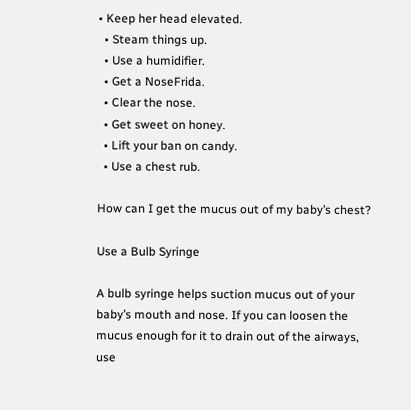• Keep her head elevated.
  • Steam things up.
  • Use a humidifier.
  • Get a NoseFrida.
  • Clear the nose.
  • Get sweet on honey.
  • Lift your ban on candy.
  • Use a chest rub.

How can I get the mucus out of my baby’s chest?

Use a Bulb Syringe

A bulb syringe helps suction mucus out of your baby’s mouth and nose. If you can loosen the mucus enough for it to drain out of the airways, use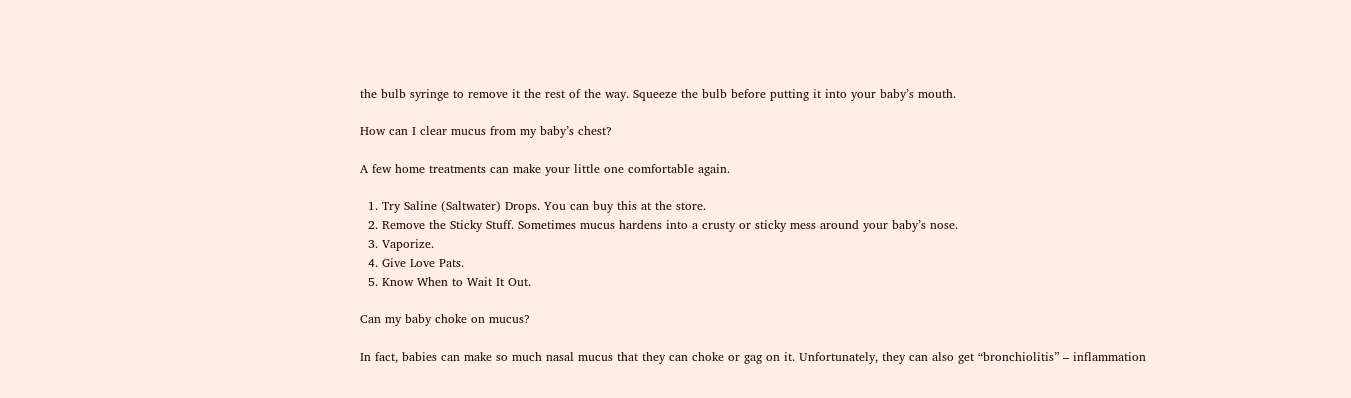the bulb syringe to remove it the rest of the way. Squeeze the bulb before putting it into your baby’s mouth.

How can I clear mucus from my baby’s chest?

A few home treatments can make your little one comfortable again.

  1. Try Saline (Saltwater) Drops. You can buy this at the store.
  2. Remove the Sticky Stuff. Sometimes mucus hardens into a crusty or sticky mess around your baby’s nose.
  3. Vaporize.
  4. Give Love Pats.
  5. Know When to Wait It Out.

Can my baby choke on mucus?

In fact, babies can make so much nasal mucus that they can choke or gag on it. Unfortunately, they can also get “bronchiolitis” – inflammation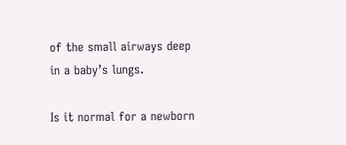of the small airways deep in a baby’s lungs.

Is it normal for a newborn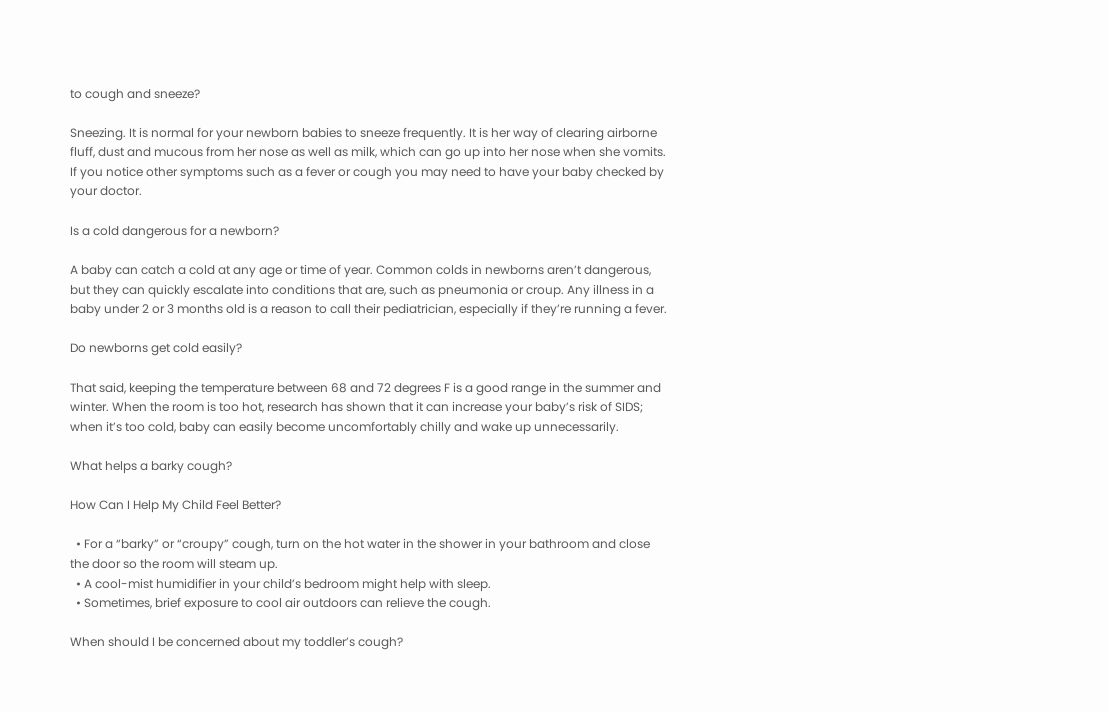to cough and sneeze?

Sneezing. It is normal for your newborn babies to sneeze frequently. It is her way of clearing airborne fluff, dust and mucous from her nose as well as milk, which can go up into her nose when she vomits. If you notice other symptoms such as a fever or cough you may need to have your baby checked by your doctor.

Is a cold dangerous for a newborn?

A baby can catch a cold at any age or time of year. Common colds in newborns aren’t dangerous, but they can quickly escalate into conditions that are, such as pneumonia or croup. Any illness in a baby under 2 or 3 months old is a reason to call their pediatrician, especially if they’re running a fever.

Do newborns get cold easily?

That said, keeping the temperature between 68 and 72 degrees F is a good range in the summer and winter. When the room is too hot, research has shown that it can increase your baby’s risk of SIDS; when it’s too cold, baby can easily become uncomfortably chilly and wake up unnecessarily.

What helps a barky cough?

How Can I Help My Child Feel Better?

  • For a “barky” or “croupy” cough, turn on the hot water in the shower in your bathroom and close the door so the room will steam up.
  • A cool-mist humidifier in your child’s bedroom might help with sleep.
  • Sometimes, brief exposure to cool air outdoors can relieve the cough.

When should I be concerned about my toddler’s cough?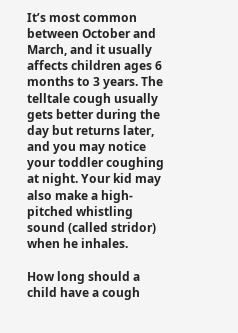It’s most common between October and March, and it usually affects children ages 6 months to 3 years. The telltale cough usually gets better during the day but returns later, and you may notice your toddler coughing at night. Your kid may also make a high-pitched whistling sound (called stridor) when he inhales.

How long should a child have a cough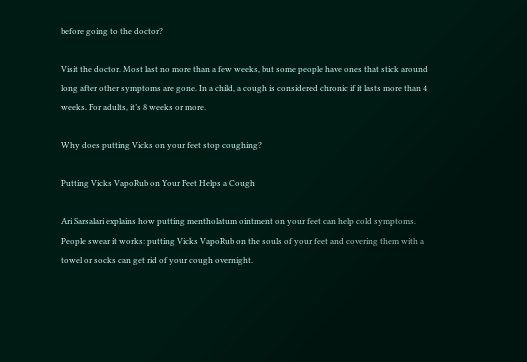before going to the doctor?

Visit the doctor. Most last no more than a few weeks, but some people have ones that stick around long after other symptoms are gone. In a child, a cough is considered chronic if it lasts more than 4 weeks. For adults, it’s 8 weeks or more.

Why does putting Vicks on your feet stop coughing?

Putting Vicks VapoRub on Your Feet Helps a Cough

Ari Sarsalari explains how putting mentholatum ointment on your feet can help cold symptoms. People swear it works: putting Vicks VapoRub on the souls of your feet and covering them with a towel or socks can get rid of your cough overnight.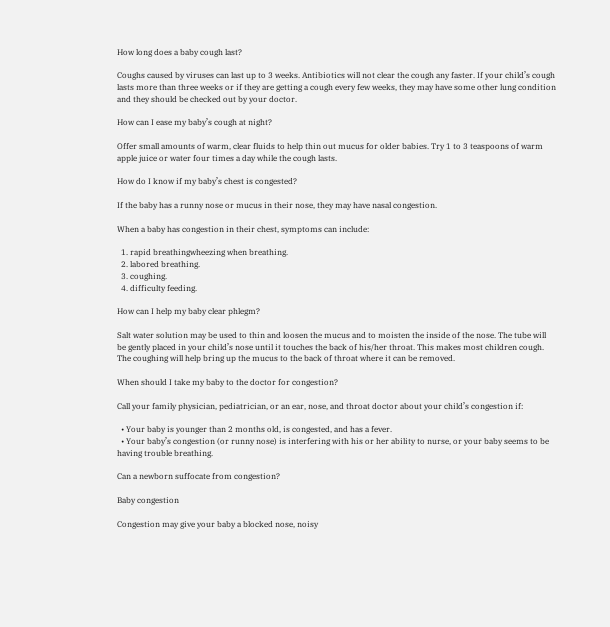How long does a baby cough last?

Coughs caused by viruses can last up to 3 weeks. Antibiotics will not clear the cough any faster. If your child’s cough lasts more than three weeks or if they are getting a cough every few weeks, they may have some other lung condition and they should be checked out by your doctor.

How can I ease my baby’s cough at night?

Offer small amounts of warm, clear fluids to help thin out mucus for older babies. Try 1 to 3 teaspoons of warm apple juice or water four times a day while the cough lasts.

How do I know if my baby’s chest is congested?

If the baby has a runny nose or mucus in their nose, they may have nasal congestion.

When a baby has congestion in their chest, symptoms can include:

  1. rapid breathingwheezing when breathing.
  2. labored breathing.
  3. coughing.
  4. difficulty feeding.

How can I help my baby clear phlegm?

Salt water solution may be used to thin and loosen the mucus and to moisten the inside of the nose. The tube will be gently placed in your child’s nose until it touches the back of his/her throat. This makes most children cough. The coughing will help bring up the mucus to the back of throat where it can be removed.

When should I take my baby to the doctor for congestion?

Call your family physician, pediatrician, or an ear, nose, and throat doctor about your child’s congestion if:

  • Your baby is younger than 2 months old, is congested, and has a fever.
  • Your baby’s congestion (or runny nose) is interfering with his or her ability to nurse, or your baby seems to be having trouble breathing.

Can a newborn suffocate from congestion?

Baby congestion

Congestion may give your baby a blocked nose, noisy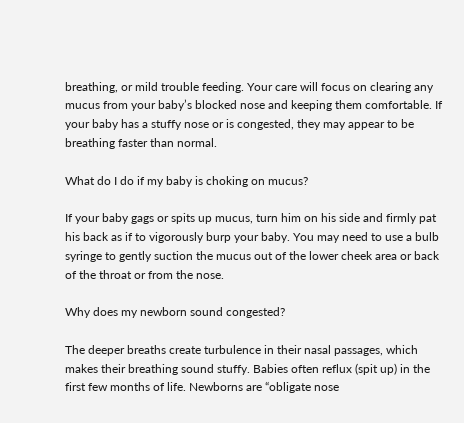breathing, or mild trouble feeding. Your care will focus on clearing any mucus from your baby’s blocked nose and keeping them comfortable. If your baby has a stuffy nose or is congested, they may appear to be breathing faster than normal.

What do I do if my baby is choking on mucus?

If your baby gags or spits up mucus, turn him on his side and firmly pat his back as if to vigorously burp your baby. You may need to use a bulb syringe to gently suction the mucus out of the lower cheek area or back of the throat or from the nose.

Why does my newborn sound congested?

The deeper breaths create turbulence in their nasal passages, which makes their breathing sound stuffy. Babies often reflux (spit up) in the first few months of life. Newborns are “obligate nose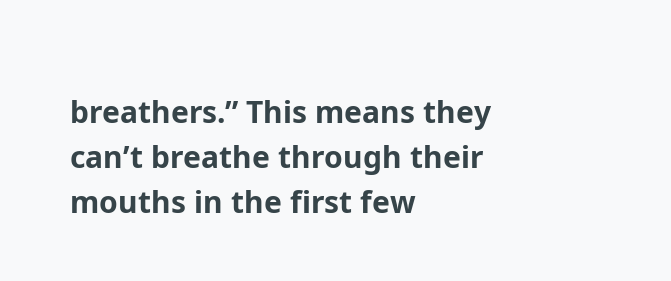breathers.” This means they can’t breathe through their mouths in the first few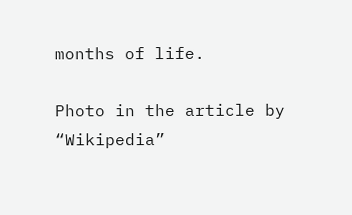months of life.

Photo in the article by “Wikipedia”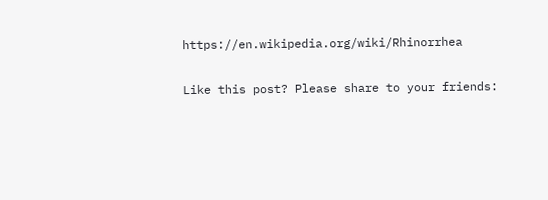https://en.wikipedia.org/wiki/Rhinorrhea

Like this post? Please share to your friends: